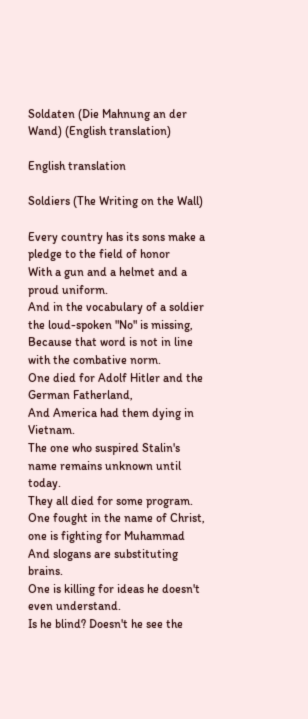Soldaten (Die Mahnung an der Wand) (English translation)

English translation

Soldiers (The Writing on the Wall)

Every country has its sons make a pledge to the field of honor
With a gun and a helmet and a proud uniform.
And in the vocabulary of a soldier the loud-spoken "No" is missing,
Because that word is not in line with the combative norm.
One died for Adolf Hitler and the German Fatherland,
And America had them dying in Vietnam.
The one who suspired Stalin's name remains unknown until today.
They all died for some program.
One fought in the name of Christ, one is fighting for Muhammad
And slogans are substituting brains.
One is killing for ideas he doesn't even understand.
Is he blind? Doesn't he see the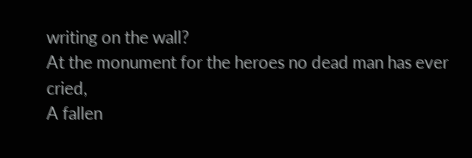writing on the wall?
At the monument for the heroes no dead man has ever cried,
A fallen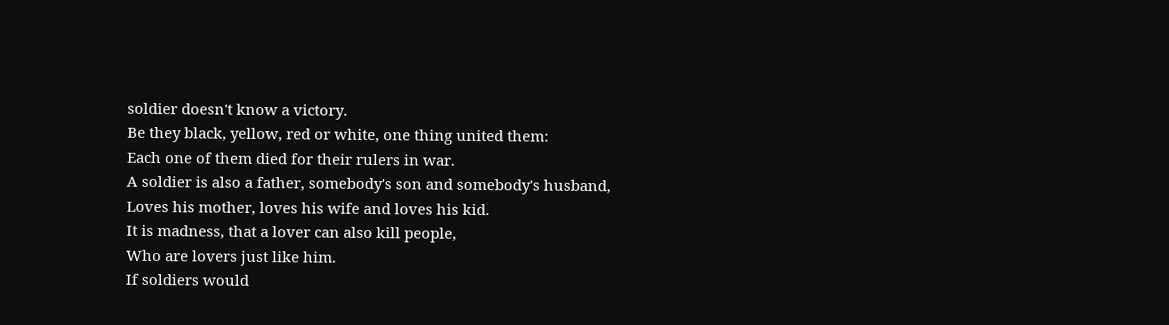soldier doesn't know a victory.
Be they black, yellow, red or white, one thing united them:
Each one of them died for their rulers in war.
A soldier is also a father, somebody's son and somebody's husband,
Loves his mother, loves his wife and loves his kid.
It is madness, that a lover can also kill people,
Who are lovers just like him.
If soldiers would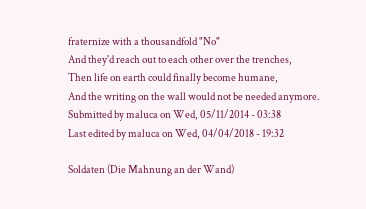fraternize with a thousandfold "No"
And they'd reach out to each other over the trenches,
Then life on earth could finally become humane,
And the writing on the wall would not be needed anymore.
Submitted by maluca on Wed, 05/11/2014 - 03:38
Last edited by maluca on Wed, 04/04/2018 - 19:32

Soldaten (Die Mahnung an der Wand)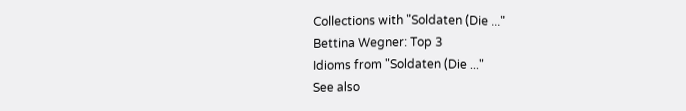Collections with "Soldaten (Die ..."
Bettina Wegner: Top 3
Idioms from "Soldaten (Die ..."
See also